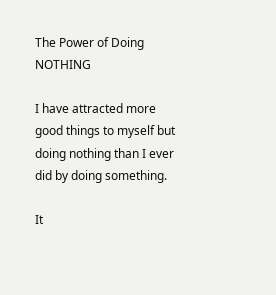The Power of Doing NOTHING

I have attracted more good things to myself but doing nothing than I ever did by doing something.

It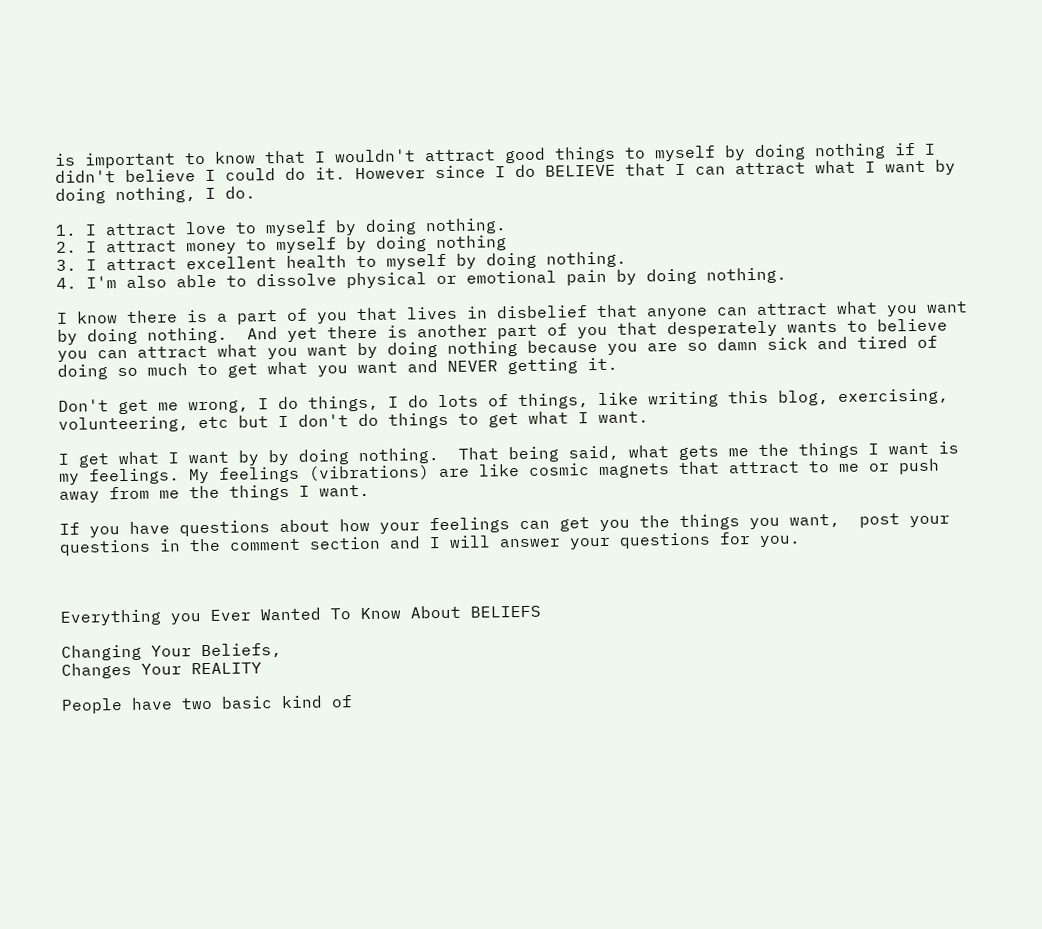is important to know that I wouldn't attract good things to myself by doing nothing if I didn't believe I could do it. However since I do BELIEVE that I can attract what I want by doing nothing, I do.

1. I attract love to myself by doing nothing.
2. I attract money to myself by doing nothing
3. I attract excellent health to myself by doing nothing.
4. I'm also able to dissolve physical or emotional pain by doing nothing.

I know there is a part of you that lives in disbelief that anyone can attract what you want by doing nothing.  And yet there is another part of you that desperately wants to believe you can attract what you want by doing nothing because you are so damn sick and tired of doing so much to get what you want and NEVER getting it.

Don't get me wrong, I do things, I do lots of things, like writing this blog, exercising, volunteering, etc but I don't do things to get what I want.

I get what I want by by doing nothing.  That being said, what gets me the things I want is my feelings. My feelings (vibrations) are like cosmic magnets that attract to me or push away from me the things I want.

If you have questions about how your feelings can get you the things you want,  post your questions in the comment section and I will answer your questions for you.



Everything you Ever Wanted To Know About BELIEFS

Changing Your Beliefs,
Changes Your REALITY

People have two basic kind of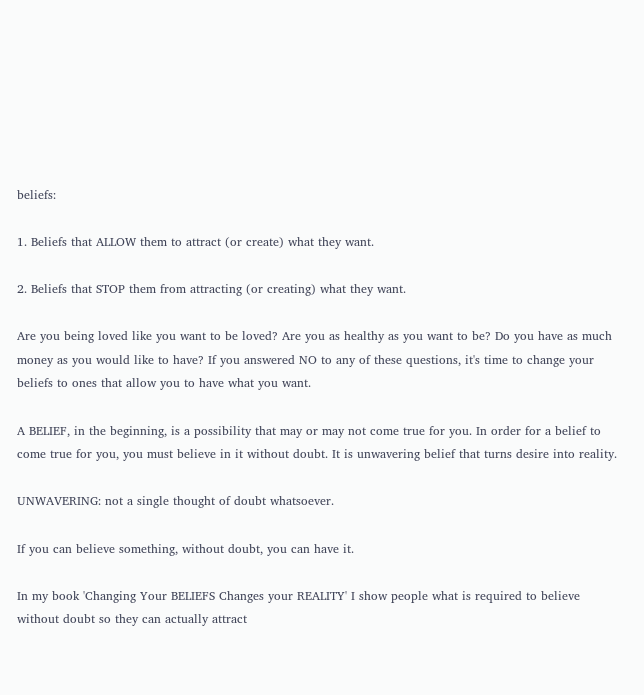beliefs:

1. Beliefs that ALLOW them to attract (or create) what they want.

2. Beliefs that STOP them from attracting (or creating) what they want.

Are you being loved like you want to be loved? Are you as healthy as you want to be? Do you have as much money as you would like to have? If you answered NO to any of these questions, it's time to change your beliefs to ones that allow you to have what you want.

A BELIEF, in the beginning, is a possibility that may or may not come true for you. In order for a belief to come true for you, you must believe in it without doubt. It is unwavering belief that turns desire into reality.

UNWAVERING: not a single thought of doubt whatsoever.

If you can believe something, without doubt, you can have it.

In my book 'Changing Your BELIEFS Changes your REALITY' I show people what is required to believe without doubt so they can actually attract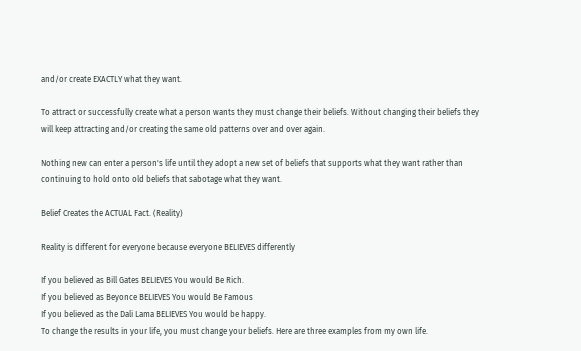and/or create EXACTLY what they want.

To attract or successfully create what a person wants they must change their beliefs. Without changing their beliefs they will keep attracting and/or creating the same old patterns over and over again.

Nothing new can enter a person's life until they adopt a new set of beliefs that supports what they want rather than  continuing to hold onto old beliefs that sabotage what they want.

Belief Creates the ACTUAL Fact. (Reality)

Reality is different for everyone because everyone BELIEVES differently

If you believed as Bill Gates BELIEVES You would Be Rich.
If you believed as Beyonce BELIEVES You would Be Famous
If you believed as the Dali Lama BELIEVES You would be happy.
To change the results in your life, you must change your beliefs. Here are three examples from my own life.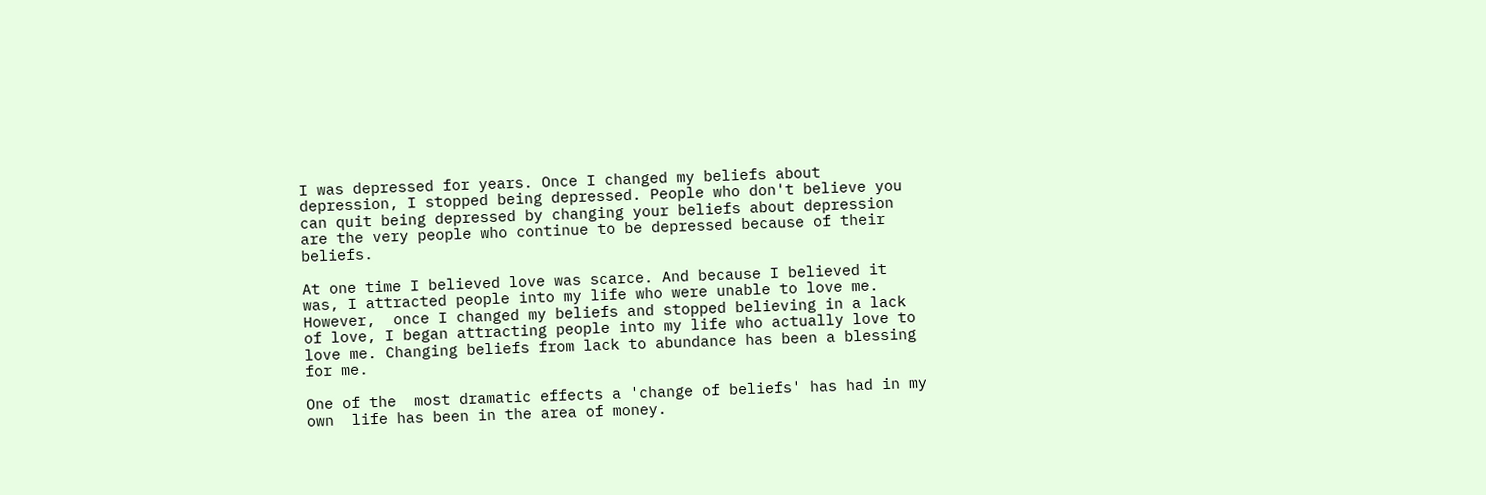I was depressed for years. Once I changed my beliefs about depression, I stopped being depressed. People who don't believe you can quit being depressed by changing your beliefs about depression are the very people who continue to be depressed because of their beliefs.

At one time I believed love was scarce. And because I believed it was, I attracted people into my life who were unable to love me.  However,  once I changed my beliefs and stopped believing in a lack of love, I began attracting people into my life who actually love to love me. Changing beliefs from lack to abundance has been a blessing for me.

One of the  most dramatic effects a 'change of beliefs' has had in my own  life has been in the area of money.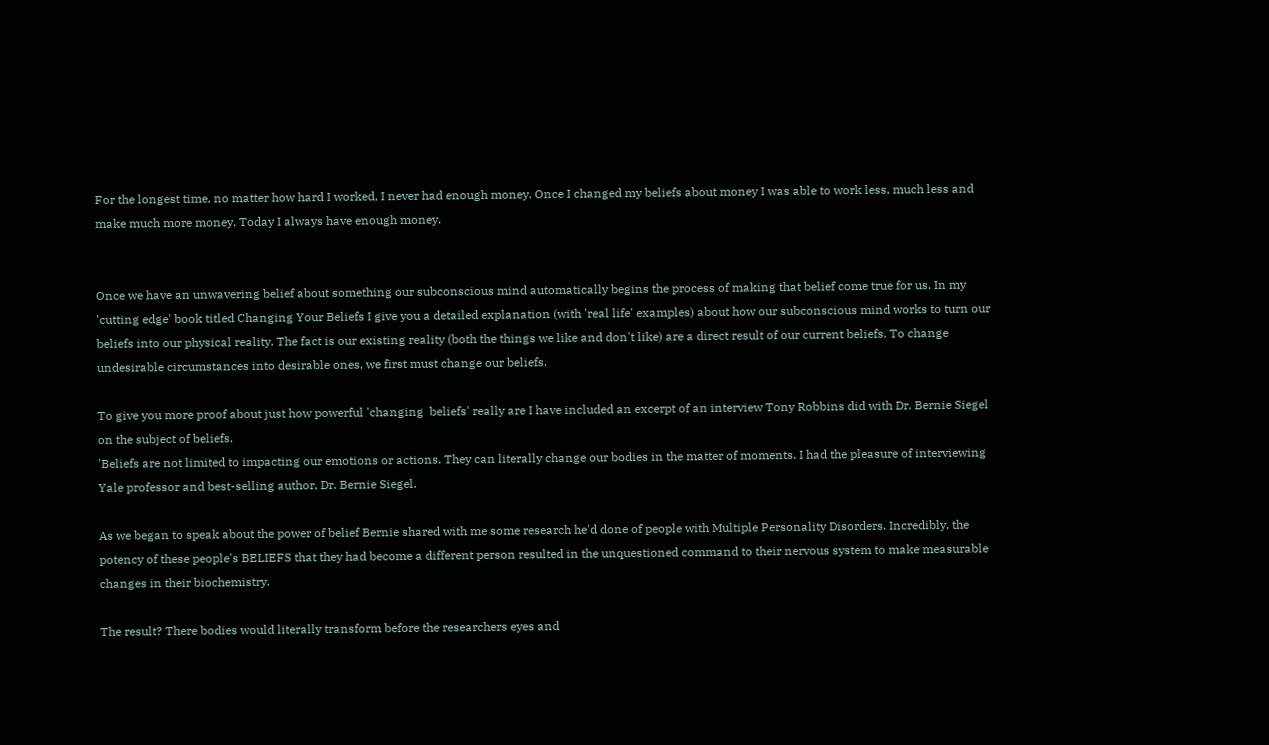For the longest time, no matter how hard I worked, I never had enough money. Once I changed my beliefs about money I was able to work less, much less and make much more money. Today I always have enough money.


Once we have an unwavering belief about something our subconscious mind automatically begins the process of making that belief come true for us. In my 'cutting edge' book titled Changing Your Beliefs I give you a detailed explanation (with 'real life' examples) about how our subconscious mind works to turn our beliefs into our physical reality. The fact is our existing reality (both the things we like and don't like) are a direct result of our current beliefs. To change undesirable circumstances into desirable ones, we first must change our beliefs.

To give you more proof about just how powerful 'changing  beliefs' really are I have included an excerpt of an interview Tony Robbins did with Dr. Bernie Siegel on the subject of beliefs.
'Beliefs are not limited to impacting our emotions or actions. They can literally change our bodies in the matter of moments. I had the pleasure of interviewing Yale professor and best-selling author, Dr. Bernie Siegel.

As we began to speak about the power of belief Bernie shared with me some research he'd done of people with Multiple Personality Disorders. Incredibly, the potency of these people's BELIEFS that they had become a different person resulted in the unquestioned command to their nervous system to make measurable changes in their biochemistry.

The result? There bodies would literally transform before the researchers eyes and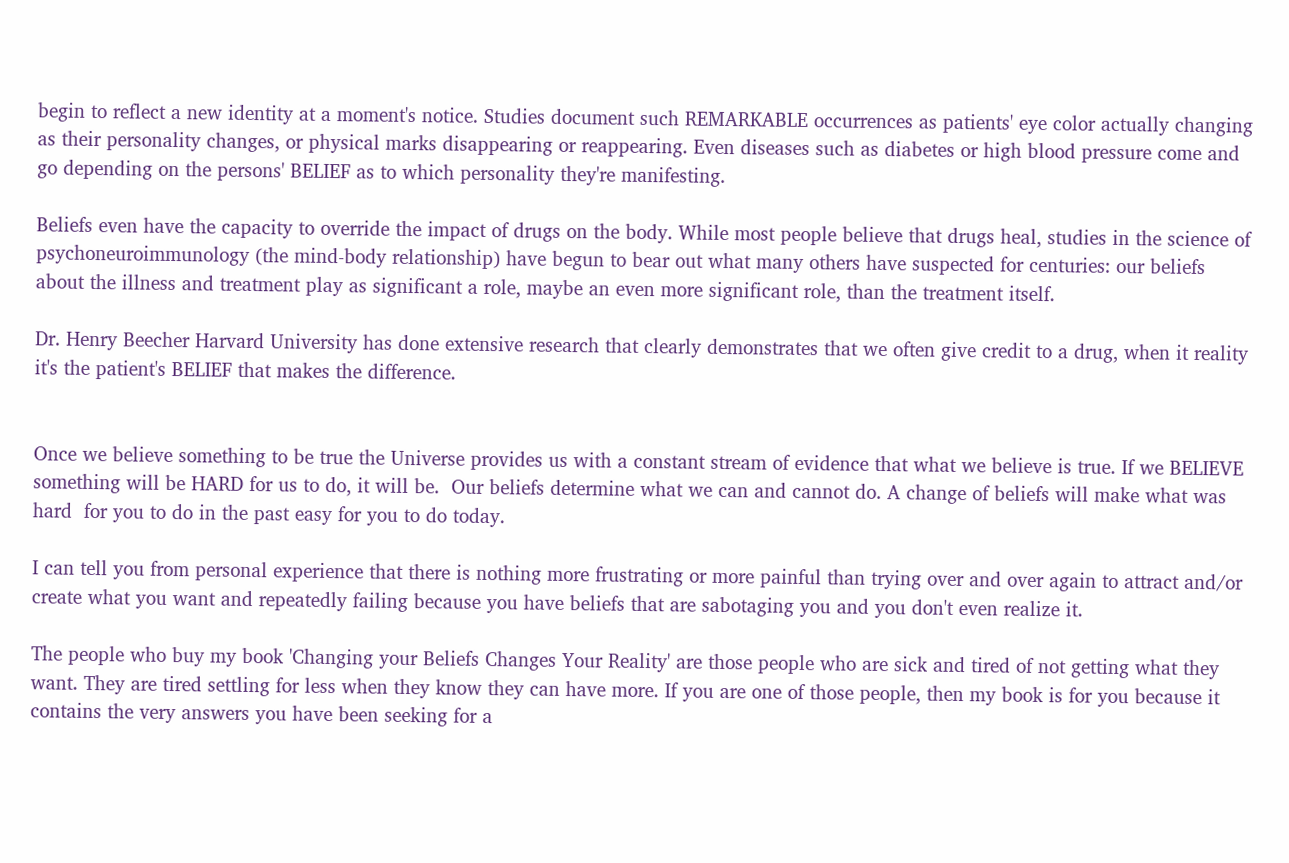begin to reflect a new identity at a moment's notice. Studies document such REMARKABLE occurrences as patients' eye color actually changing as their personality changes, or physical marks disappearing or reappearing. Even diseases such as diabetes or high blood pressure come and go depending on the persons' BELIEF as to which personality they're manifesting.

Beliefs even have the capacity to override the impact of drugs on the body. While most people believe that drugs heal, studies in the science of psychoneuroimmunology (the mind-body relationship) have begun to bear out what many others have suspected for centuries: our beliefs about the illness and treatment play as significant a role, maybe an even more significant role, than the treatment itself.

Dr. Henry Beecher Harvard University has done extensive research that clearly demonstrates that we often give credit to a drug, when it reality it's the patient's BELIEF that makes the difference.


Once we believe something to be true the Universe provides us with a constant stream of evidence that what we believe is true. If we BELIEVE something will be HARD for us to do, it will be.  Our beliefs determine what we can and cannot do. A change of beliefs will make what was hard  for you to do in the past easy for you to do today.

I can tell you from personal experience that there is nothing more frustrating or more painful than trying over and over again to attract and/or create what you want and repeatedly failing because you have beliefs that are sabotaging you and you don't even realize it.

The people who buy my book 'Changing your Beliefs Changes Your Reality' are those people who are sick and tired of not getting what they want. They are tired settling for less when they know they can have more. If you are one of those people, then my book is for you because it contains the very answers you have been seeking for a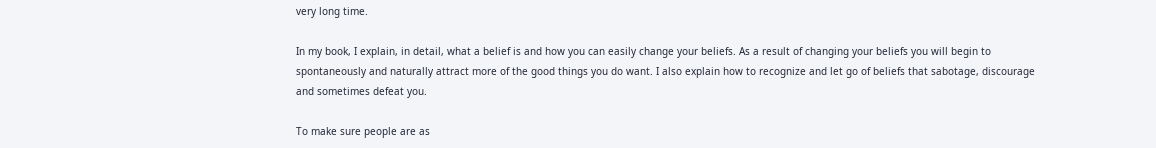very long time.

In my book, I explain, in detail, what a belief is and how you can easily change your beliefs. As a result of changing your beliefs you will begin to spontaneously and naturally attract more of the good things you do want. I also explain how to recognize and let go of beliefs that sabotage, discourage and sometimes defeat you.

To make sure people are as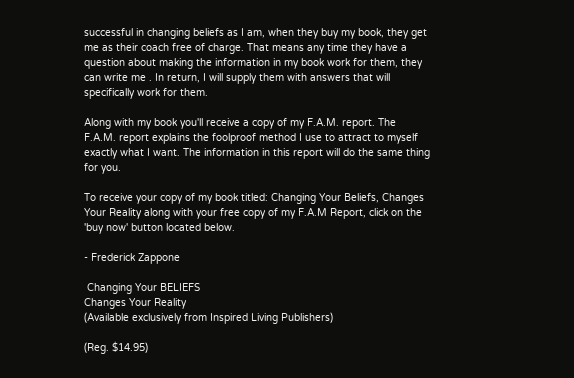successful in changing beliefs as I am, when they buy my book, they get me as their coach free of charge. That means any time they have a question about making the information in my book work for them, they can write me . In return, I will supply them with answers that will specifically work for them.

Along with my book you'll receive a copy of my F.A.M. report. The F.A.M. report explains the foolproof method I use to attract to myself exactly what I want. The information in this report will do the same thing for you.

To receive your copy of my book titled: Changing Your Beliefs, Changes Your Reality along with your free copy of my F.A.M Report, click on the 'buy now' button located below.

- Frederick Zappone

 Changing Your BELIEFS
Changes Your Reality
(Available exclusively from Inspired Living Publishers)

(Reg. $14.95)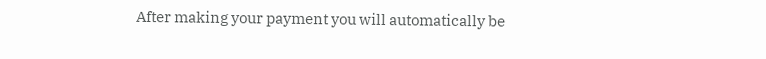After making your payment you will automatically be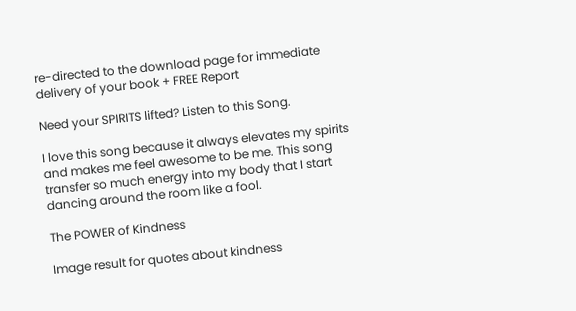re-directed to the download page for immediate delivery of your book + FREE Report

Need your SPIRITS lifted? Listen to this Song.

I love this song because it always elevates my spirits and makes me feel awesome to be me. This song transfer so much energy into my body that I start dancing around the room like a fool.

The POWER of Kindness

Image result for quotes about kindness